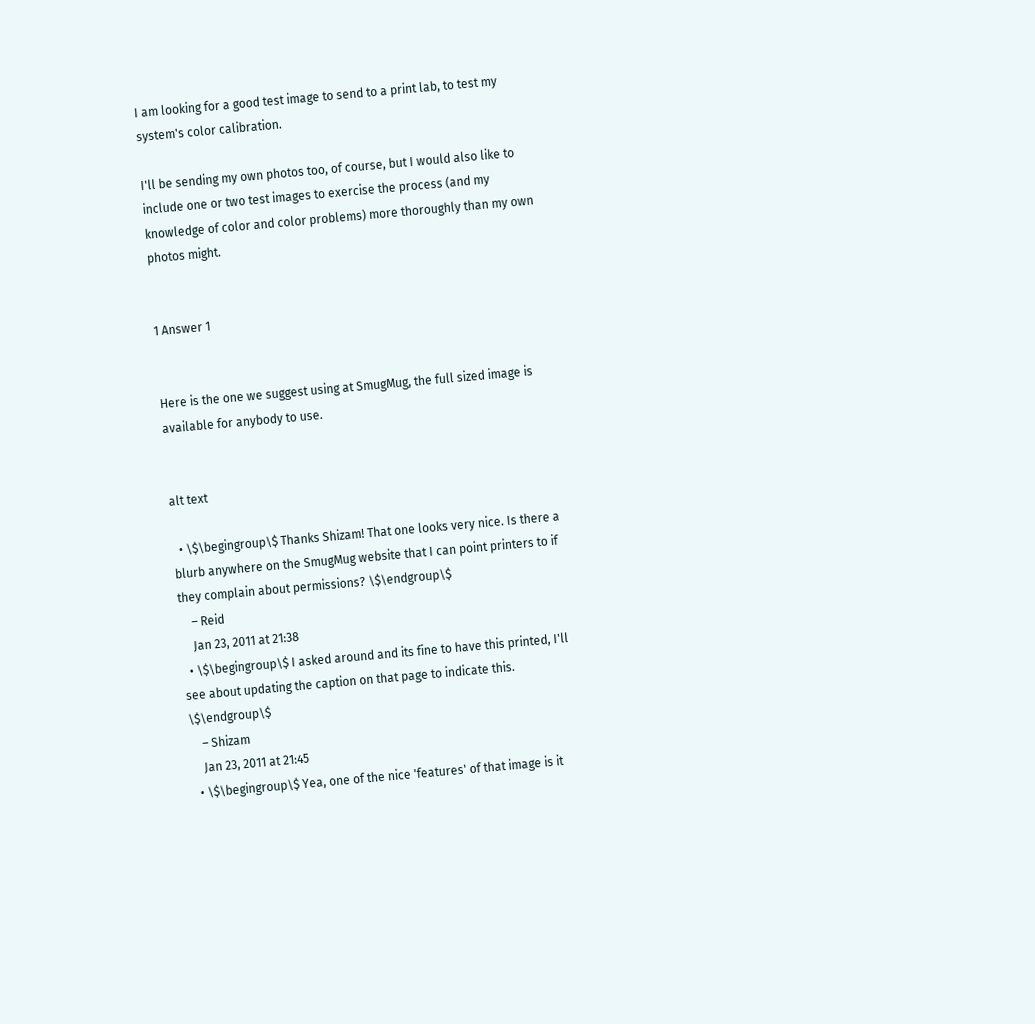I am looking for a good test image to send to a print lab, to test my system's color calibration.

I'll be sending my own photos too, of course, but I would also like to include one or two test images to exercise the process (and my knowledge of color and color problems) more thoroughly than my own photos might.


1 Answer 1


Here is the one we suggest using at SmugMug, the full sized image is available for anybody to use.


alt text

  • \$\begingroup\$ Thanks Shizam! That one looks very nice. Is there a blurb anywhere on the SmugMug website that I can point printers to if they complain about permissions? \$\endgroup\$
    – Reid
    Jan 23, 2011 at 21:38
  • \$\begingroup\$ I asked around and its fine to have this printed, I'll see about updating the caption on that page to indicate this. \$\endgroup\$
    – Shizam
    Jan 23, 2011 at 21:45
  • \$\begingroup\$ Yea, one of the nice 'features' of that image is it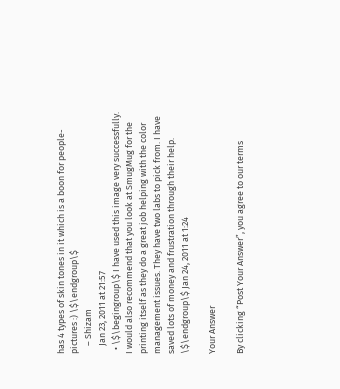has 4 types of skin tones in it which is a boon for people-pictures :) \$\endgroup\$
    – Shizam
    Jan 23, 2011 at 21:57
  • \$\begingroup\$ I have used this image very successfully. I would also recommend that you look at SmugMug for the printing itself as they do a great job helping with the color management issues. They have two labs to pick from. I have saved lots of money and frustration through their help. \$\endgroup\$ Jan 24, 2011 at 1:24

Your Answer

By clicking “Post Your Answer”, you agree to our terms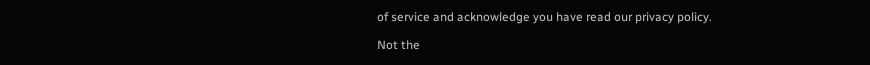of service and acknowledge you have read our privacy policy.

Not the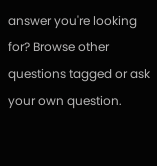answer you're looking for? Browse other questions tagged or ask your own question.